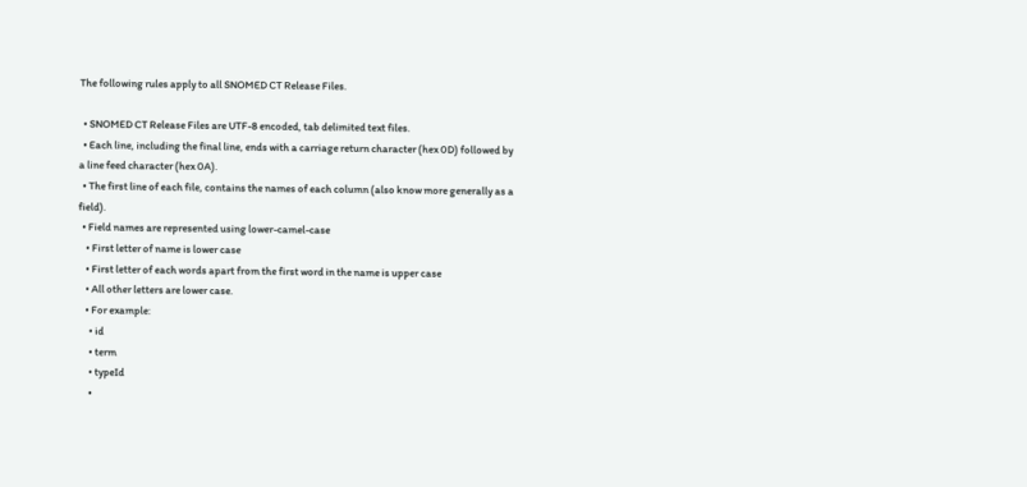The following rules apply to all SNOMED CT Release Files.

  • SNOMED CT Release Files are UTF-8 encoded, tab delimited text files.
  • Each line, including the final line, ends with a carriage return character (hex 0D) followed by a line feed character (hex 0A).
  • The first line of each file, contains the names of each column (also know more generally as a field).
  • Field names are represented using lower-camel-case
    • First letter of name is lower case
    • First letter of each words apart from the first word in the name is upper case
    • All other letters are lower case.
    • For example:
      • id
      • term
      • typeId
      •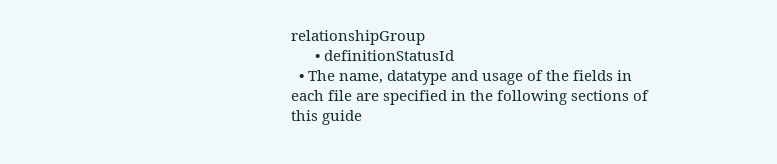relationshipGroup
      • definitionStatusId
  • The name, datatype and usage of the fields in each file are specified in the following sections of this guide